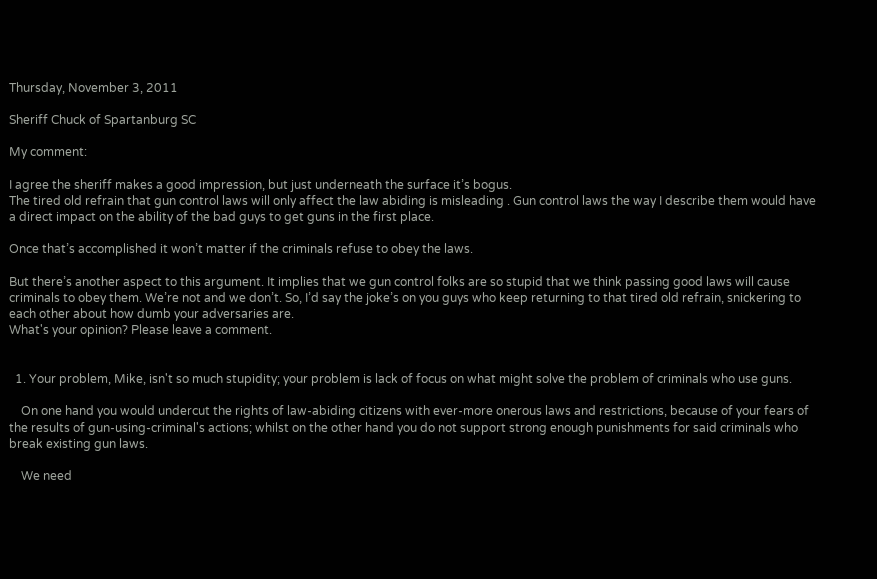Thursday, November 3, 2011

Sheriff Chuck of Spartanburg SC

My comment:

I agree the sheriff makes a good impression, but just underneath the surface it’s bogus.
The tired old refrain that gun control laws will only affect the law abiding is misleading . Gun control laws the way I describe them would have a direct impact on the ability of the bad guys to get guns in the first place.

Once that’s accomplished it won’t matter if the criminals refuse to obey the laws.

But there’s another aspect to this argument. It implies that we gun control folks are so stupid that we think passing good laws will cause criminals to obey them. We’re not and we don’t. So, I’d say the joke’s on you guys who keep returning to that tired old refrain, snickering to each other about how dumb your adversaries are.
What's your opinion? Please leave a comment.


  1. Your problem, Mike, isn't so much stupidity; your problem is lack of focus on what might solve the problem of criminals who use guns.

    On one hand you would undercut the rights of law-abiding citizens with ever-more onerous laws and restrictions, because of your fears of the results of gun-using-criminal's actions; whilst on the other hand you do not support strong enough punishments for said criminals who break existing gun laws.

    We need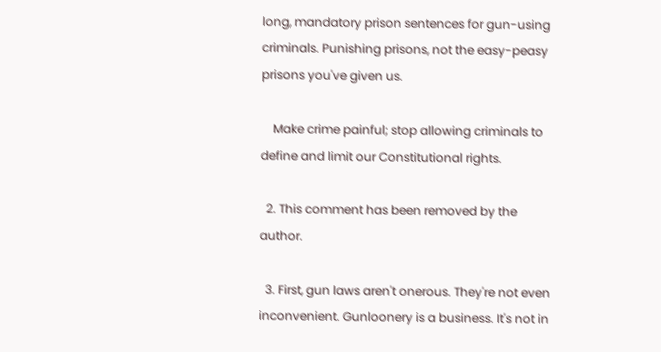long, mandatory prison sentences for gun-using criminals. Punishing prisons, not the easy-peasy prisons you've given us.

    Make crime painful; stop allowing criminals to define and limit our Constitutional rights.

  2. This comment has been removed by the author.

  3. First, gun laws aren't onerous. They're not even inconvenient. Gunloonery is a business. It's not in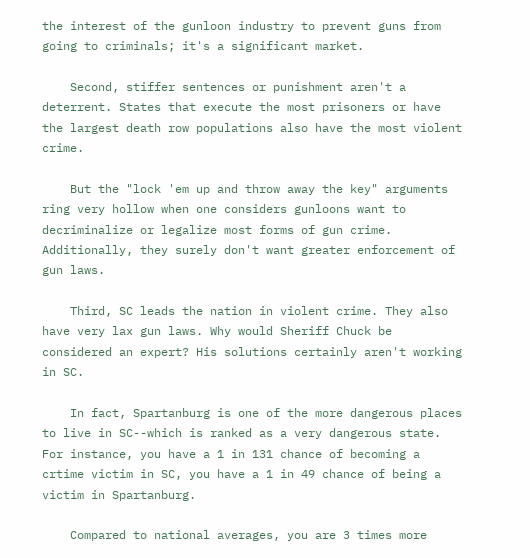the interest of the gunloon industry to prevent guns from going to criminals; it's a significant market.

    Second, stiffer sentences or punishment aren't a deterrent. States that execute the most prisoners or have the largest death row populations also have the most violent crime.

    But the "lock 'em up and throw away the key" arguments ring very hollow when one considers gunloons want to decriminalize or legalize most forms of gun crime. Additionally, they surely don't want greater enforcement of gun laws.

    Third, SC leads the nation in violent crime. They also have very lax gun laws. Why would Sheriff Chuck be considered an expert? His solutions certainly aren't working in SC.

    In fact, Spartanburg is one of the more dangerous places to live in SC--which is ranked as a very dangerous state. For instance, you have a 1 in 131 chance of becoming a crtime victim in SC, you have a 1 in 49 chance of being a victim in Spartanburg.

    Compared to national averages, you are 3 times more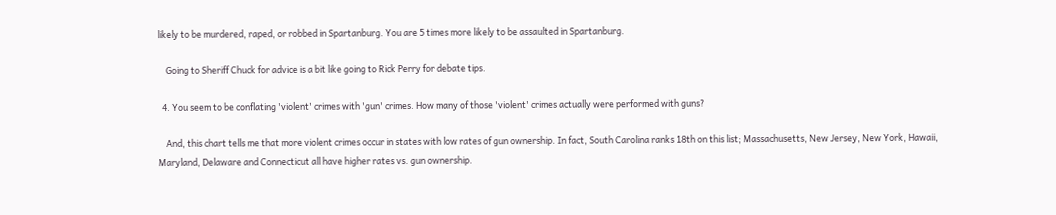likely to be murdered, raped, or robbed in Spartanburg. You are 5 times more likely to be assaulted in Spartanburg.

    Going to Sheriff Chuck for advice is a bit like going to Rick Perry for debate tips.

  4. You seem to be conflating 'violent' crimes with 'gun' crimes. How many of those 'violent' crimes actually were performed with guns?

    And, this chart tells me that more violent crimes occur in states with low rates of gun ownership. In fact, South Carolina ranks 18th on this list; Massachusetts, New Jersey, New York, Hawaii, Maryland, Delaware and Connecticut all have higher rates vs. gun ownership.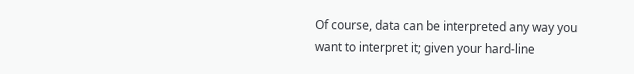Of course, data can be interpreted any way you want to interpret it; given your hard-line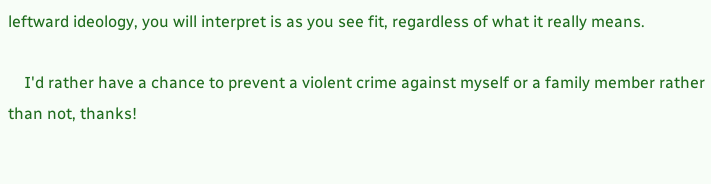leftward ideology, you will interpret is as you see fit, regardless of what it really means.

    I'd rather have a chance to prevent a violent crime against myself or a family member rather than not, thanks!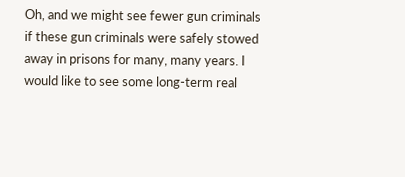Oh, and we might see fewer gun criminals if these gun criminals were safely stowed away in prisons for many, many years. I would like to see some long-term real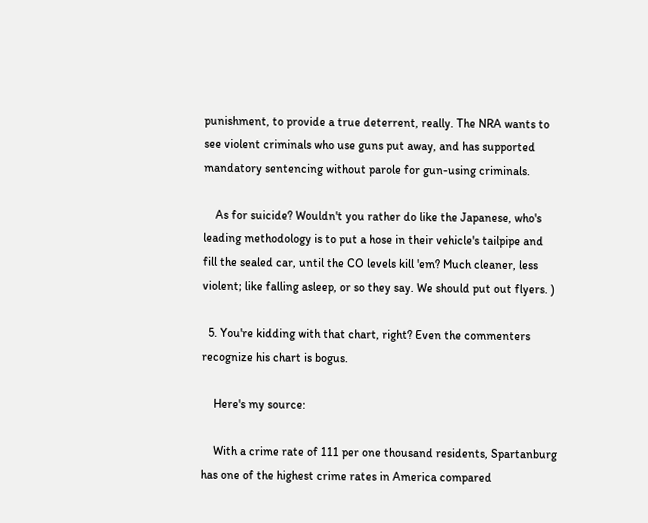punishment, to provide a true deterrent, really. The NRA wants to see violent criminals who use guns put away, and has supported mandatory sentencing without parole for gun-using criminals.

    As for suicide? Wouldn't you rather do like the Japanese, who's leading methodology is to put a hose in their vehicle's tailpipe and fill the sealed car, until the CO levels kill 'em? Much cleaner, less violent; like falling asleep, or so they say. We should put out flyers. )

  5. You're kidding with that chart, right? Even the commenters recognize his chart is bogus.

    Here's my source:

    With a crime rate of 111 per one thousand residents, Spartanburg has one of the highest crime rates in America compared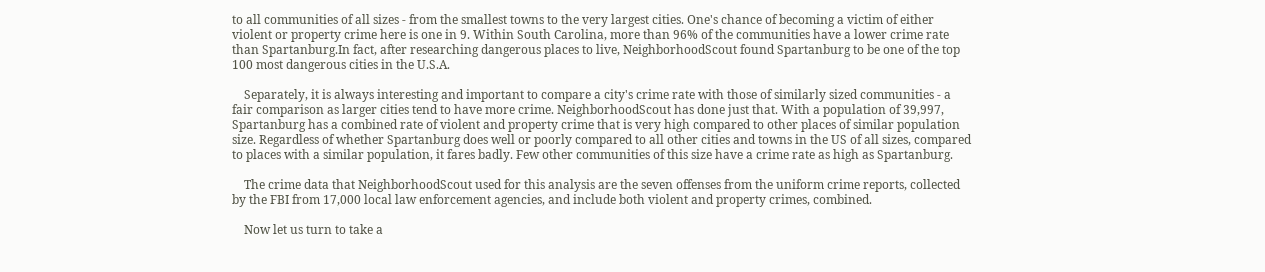to all communities of all sizes - from the smallest towns to the very largest cities. One's chance of becoming a victim of either violent or property crime here is one in 9. Within South Carolina, more than 96% of the communities have a lower crime rate than Spartanburg.In fact, after researching dangerous places to live, NeighborhoodScout found Spartanburg to be one of the top 100 most dangerous cities in the U.S.A.

    Separately, it is always interesting and important to compare a city's crime rate with those of similarly sized communities - a fair comparison as larger cities tend to have more crime. NeighborhoodScout has done just that. With a population of 39,997, Spartanburg has a combined rate of violent and property crime that is very high compared to other places of similar population size. Regardless of whether Spartanburg does well or poorly compared to all other cities and towns in the US of all sizes, compared to places with a similar population, it fares badly. Few other communities of this size have a crime rate as high as Spartanburg.

    The crime data that NeighborhoodScout used for this analysis are the seven offenses from the uniform crime reports, collected by the FBI from 17,000 local law enforcement agencies, and include both violent and property crimes, combined.

    Now let us turn to take a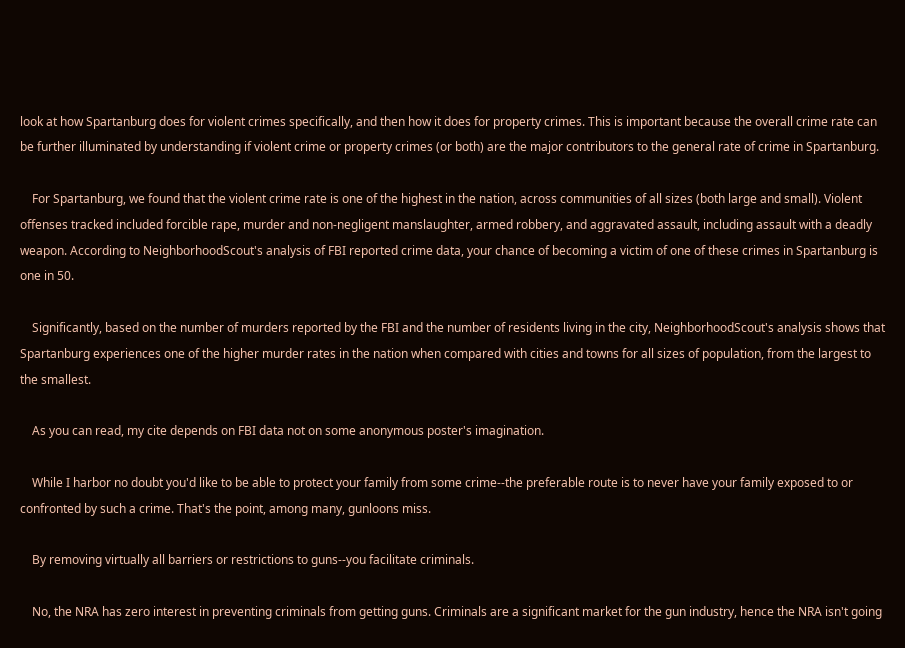look at how Spartanburg does for violent crimes specifically, and then how it does for property crimes. This is important because the overall crime rate can be further illuminated by understanding if violent crime or property crimes (or both) are the major contributors to the general rate of crime in Spartanburg.

    For Spartanburg, we found that the violent crime rate is one of the highest in the nation, across communities of all sizes (both large and small). Violent offenses tracked included forcible rape, murder and non-negligent manslaughter, armed robbery, and aggravated assault, including assault with a deadly weapon. According to NeighborhoodScout's analysis of FBI reported crime data, your chance of becoming a victim of one of these crimes in Spartanburg is one in 50.

    Significantly, based on the number of murders reported by the FBI and the number of residents living in the city, NeighborhoodScout's analysis shows that Spartanburg experiences one of the higher murder rates in the nation when compared with cities and towns for all sizes of population, from the largest to the smallest.

    As you can read, my cite depends on FBI data not on some anonymous poster's imagination.

    While I harbor no doubt you'd like to be able to protect your family from some crime--the preferable route is to never have your family exposed to or confronted by such a crime. That's the point, among many, gunloons miss.

    By removing virtually all barriers or restrictions to guns--you facilitate criminals.

    No, the NRA has zero interest in preventing criminals from getting guns. Criminals are a significant market for the gun industry, hence the NRA isn't going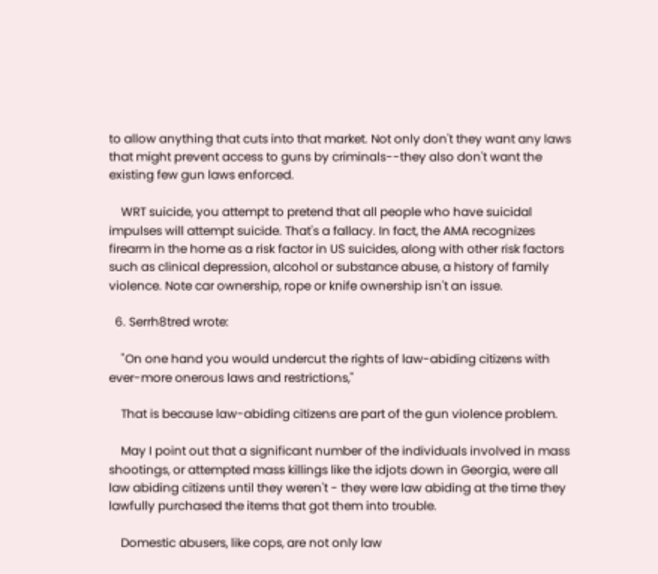to allow anything that cuts into that market. Not only don't they want any laws that might prevent access to guns by criminals--they also don't want the existing few gun laws enforced.

    WRT suicide, you attempt to pretend that all people who have suicidal impulses will attempt suicide. That's a fallacy. In fact, the AMA recognizes firearm in the home as a risk factor in US suicides, along with other risk factors such as clinical depression, alcohol or substance abuse, a history of family violence. Note car ownership, rope or knife ownership isn't an issue.

  6. Serrh8tred wrote:

    "On one hand you would undercut the rights of law-abiding citizens with ever-more onerous laws and restrictions,"

    That is because law-abiding citizens are part of the gun violence problem.

    May I point out that a significant number of the individuals involved in mass shootings, or attempted mass killings like the idjots down in Georgia, were all law abiding citizens until they weren't - they were law abiding at the time they lawfully purchased the items that got them into trouble.

    Domestic abusers, like cops, are not only law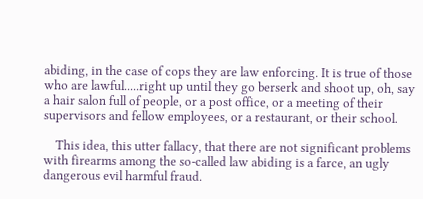abiding, in the case of cops they are law enforcing. It is true of those who are lawful.....right up until they go berserk and shoot up, oh, say a hair salon full of people, or a post office, or a meeting of their supervisors and fellow employees, or a restaurant, or their school.

    This idea, this utter fallacy, that there are not significant problems with firearms among the so-called law abiding is a farce, an ugly dangerous evil harmful fraud.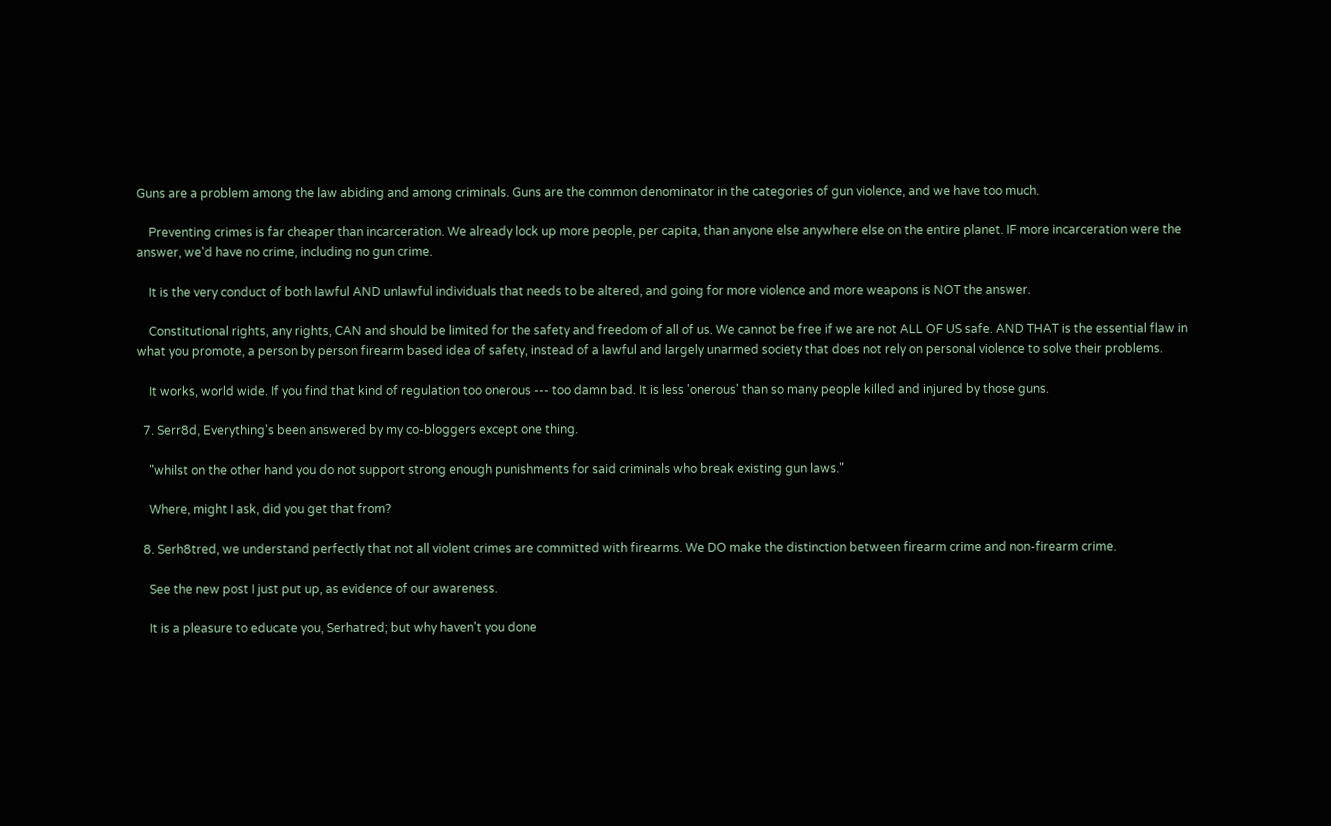Guns are a problem among the law abiding and among criminals. Guns are the common denominator in the categories of gun violence, and we have too much.

    Preventing crimes is far cheaper than incarceration. We already lock up more people, per capita, than anyone else anywhere else on the entire planet. IF more incarceration were the answer, we'd have no crime, including no gun crime.

    It is the very conduct of both lawful AND unlawful individuals that needs to be altered, and going for more violence and more weapons is NOT the answer.

    Constitutional rights, any rights, CAN and should be limited for the safety and freedom of all of us. We cannot be free if we are not ALL OF US safe. AND THAT is the essential flaw in what you promote, a person by person firearm based idea of safety, instead of a lawful and largely unarmed society that does not rely on personal violence to solve their problems.

    It works, world wide. If you find that kind of regulation too onerous --- too damn bad. It is less 'onerous' than so many people killed and injured by those guns.

  7. Serr8d, Everything's been answered by my co-bloggers except one thing.

    "whilst on the other hand you do not support strong enough punishments for said criminals who break existing gun laws."

    Where, might I ask, did you get that from?

  8. Serh8tred, we understand perfectly that not all violent crimes are committed with firearms. We DO make the distinction between firearm crime and non-firearm crime.

    See the new post I just put up, as evidence of our awareness.

    It is a pleasure to educate you, Serhatred; but why haven't you done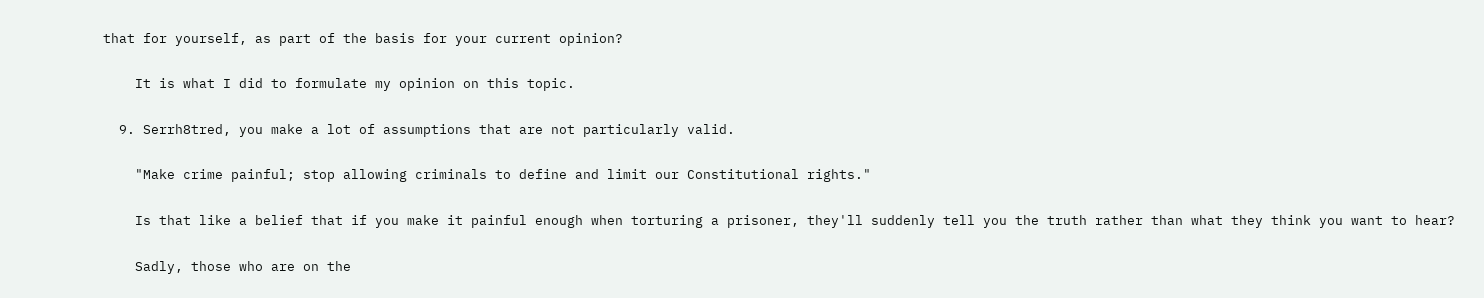that for yourself, as part of the basis for your current opinion?

    It is what I did to formulate my opinion on this topic.

  9. Serrh8tred, you make a lot of assumptions that are not particularly valid.

    "Make crime painful; stop allowing criminals to define and limit our Constitutional rights."

    Is that like a belief that if you make it painful enough when torturing a prisoner, they'll suddenly tell you the truth rather than what they think you want to hear?

    Sadly, those who are on the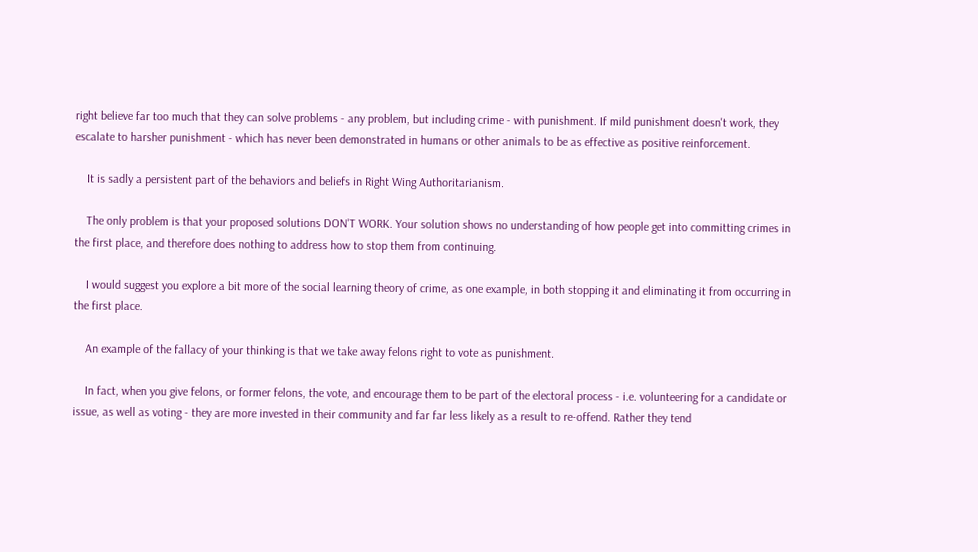right believe far too much that they can solve problems - any problem, but including crime - with punishment. If mild punishment doesn't work, they escalate to harsher punishment - which has never been demonstrated in humans or other animals to be as effective as positive reinforcement.

    It is sadly a persistent part of the behaviors and beliefs in Right Wing Authoritarianism.

    The only problem is that your proposed solutions DON'T WORK. Your solution shows no understanding of how people get into committing crimes in the first place, and therefore does nothing to address how to stop them from continuing.

    I would suggest you explore a bit more of the social learning theory of crime, as one example, in both stopping it and eliminating it from occurring in the first place.

    An example of the fallacy of your thinking is that we take away felons right to vote as punishment.

    In fact, when you give felons, or former felons, the vote, and encourage them to be part of the electoral process - i.e. volunteering for a candidate or issue, as well as voting - they are more invested in their community and far far less likely as a result to re-offend. Rather they tend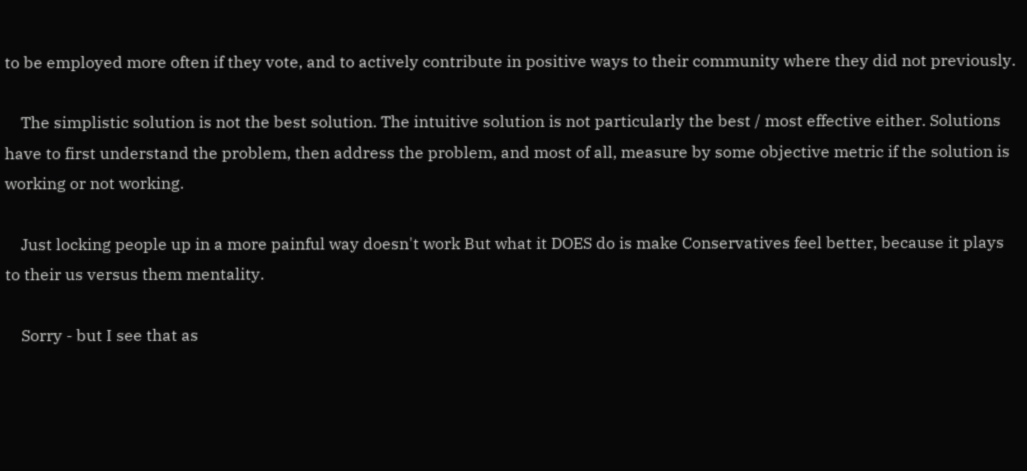to be employed more often if they vote, and to actively contribute in positive ways to their community where they did not previously.

    The simplistic solution is not the best solution. The intuitive solution is not particularly the best / most effective either. Solutions have to first understand the problem, then address the problem, and most of all, measure by some objective metric if the solution is working or not working.

    Just locking people up in a more painful way doesn't work But what it DOES do is make Conservatives feel better, because it plays to their us versus them mentality.

    Sorry - but I see that as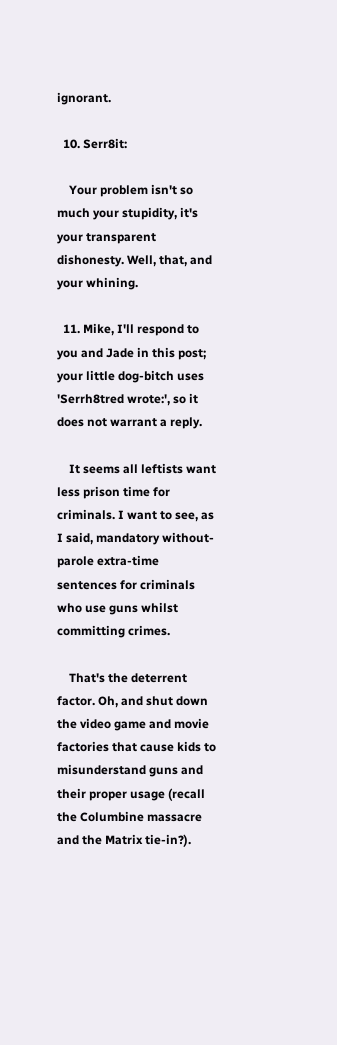ignorant.

  10. Serr8it:

    Your problem isn't so much your stupidity, it's your transparent dishonesty. Well, that, and your whining.

  11. Mike, I'll respond to you and Jade in this post; your little dog-bitch uses 'Serrh8tred wrote:', so it does not warrant a reply.

    It seems all leftists want less prison time for criminals. I want to see, as I said, mandatory without-parole extra-time sentences for criminals who use guns whilst committing crimes.

    That's the deterrent factor. Oh, and shut down the video game and movie factories that cause kids to misunderstand guns and their proper usage (recall the Columbine massacre and the Matrix tie-in?).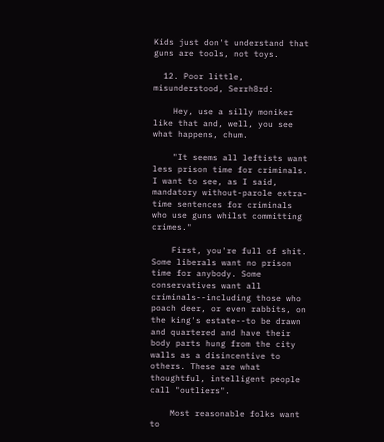Kids just don't understand that guns are tools, not toys.

  12. Poor little, misunderstood, Serrh8rd:

    Hey, use a silly moniker like that and, well, you see what happens, chum.

    "It seems all leftists want less prison time for criminals. I want to see, as I said, mandatory without-parole extra-time sentences for criminals who use guns whilst committing crimes."

    First, you're full of shit. Some liberals want no prison time for anybody. Some conservatives want all criminals--including those who poach deer, or even rabbits, on the king's estate--to be drawn and quartered and have their body parts hung from the city walls as a disincentive to others. These are what thoughtful, intelligent people call "outliers".

    Most reasonable folks want to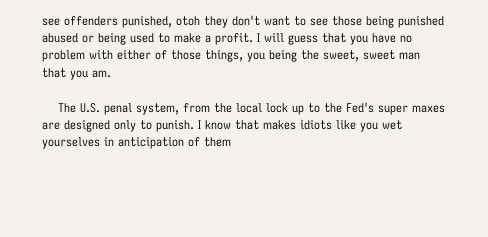see offenders punished, otoh they don't want to see those being punished abused or being used to make a profit. I will guess that you have no problem with either of those things, you being the sweet, sweet man that you am.

    The U.S. penal system, from the local lock up to the Fed's super maxes are designed only to punish. I know that makes idiots like you wet yourselves in anticipation of them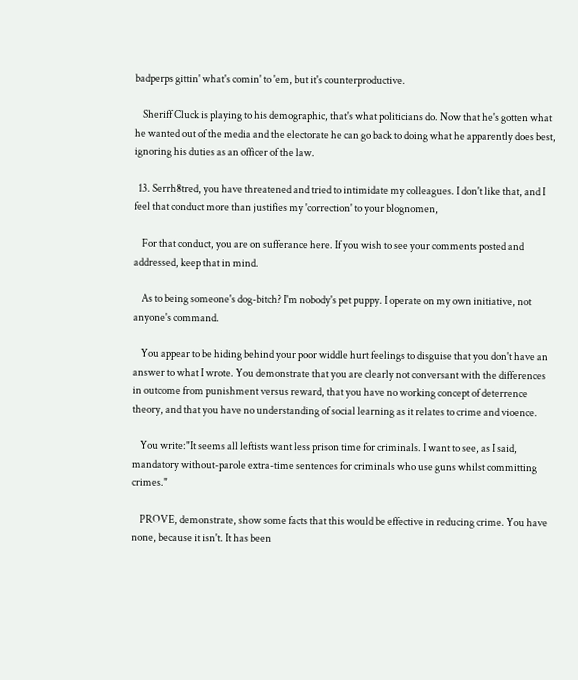badperps gittin' what's comin' to 'em, but it's counterproductive.

    Sheriff Cluck is playing to his demographic, that's what politicians do. Now that he's gotten what he wanted out of the media and the electorate he can go back to doing what he apparently does best, ignoring his duties as an officer of the law.

  13. Serrh8tred, you have threatened and tried to intimidate my colleagues. I don't like that, and I feel that conduct more than justifies my 'correction' to your blognomen,

    For that conduct, you are on sufferance here. If you wish to see your comments posted and addressed, keep that in mind.

    As to being someone's dog-bitch? I'm nobody's pet puppy. I operate on my own initiative, not anyone's command.

    You appear to be hiding behind your poor widdle hurt feelings to disguise that you don't have an answer to what I wrote. You demonstrate that you are clearly not conversant with the differences in outcome from punishment versus reward, that you have no working concept of deterrence theory, and that you have no understanding of social learning as it relates to crime and vioence.

    You write:"It seems all leftists want less prison time for criminals. I want to see, as I said, mandatory without-parole extra-time sentences for criminals who use guns whilst committing crimes."

    PROVE, demonstrate, show some facts that this would be effective in reducing crime. You have none, because it isn't. It has been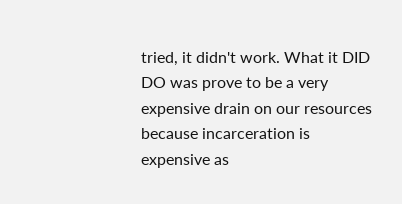tried, it didn't work. What it DID DO was prove to be a very expensive drain on our resources because incarceration is expensive as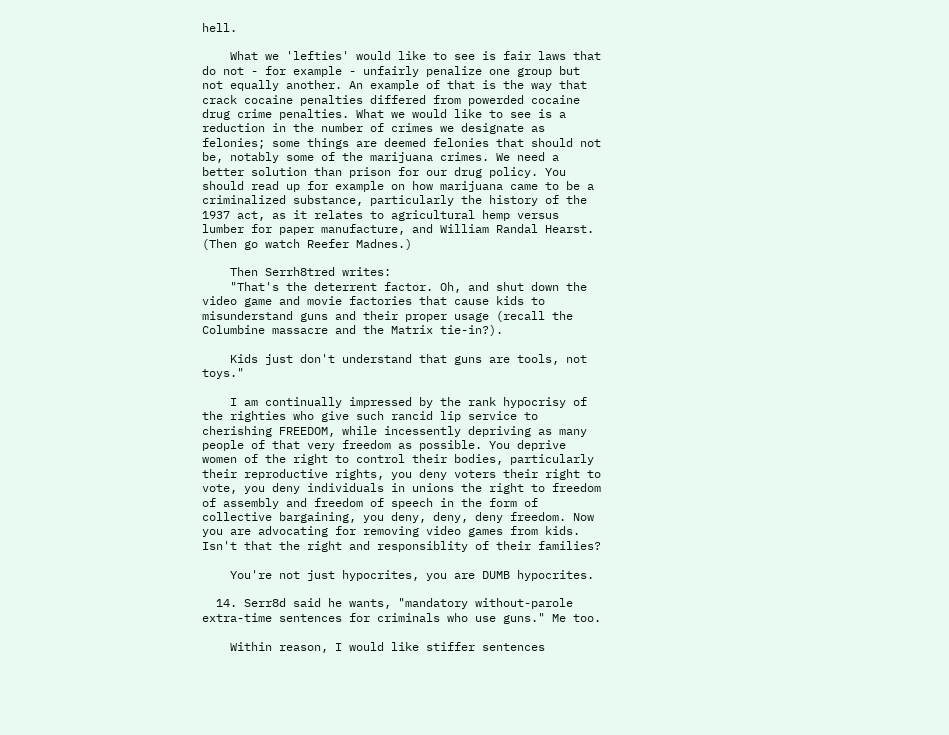hell.

    What we 'lefties' would like to see is fair laws that do not - for example - unfairly penalize one group but not equally another. An example of that is the way that crack cocaine penalties differed from powerded cocaine drug crime penalties. What we would like to see is a reduction in the number of crimes we designate as felonies; some things are deemed felonies that should not be, notably some of the marijuana crimes. We need a better solution than prison for our drug policy. You should read up for example on how marijuana came to be a criminalized substance, particularly the history of the 1937 act, as it relates to agricultural hemp versus lumber for paper manufacture, and William Randal Hearst. (Then go watch Reefer Madnes.)

    Then Serrh8tred writes:
    "That's the deterrent factor. Oh, and shut down the video game and movie factories that cause kids to misunderstand guns and their proper usage (recall the Columbine massacre and the Matrix tie-in?).

    Kids just don't understand that guns are tools, not toys."

    I am continually impressed by the rank hypocrisy of the righties who give such rancid lip service to cherishing FREEDOM, while incessently depriving as many people of that very freedom as possible. You deprive women of the right to control their bodies, particularly their reproductive rights, you deny voters their right to vote, you deny individuals in unions the right to freedom of assembly and freedom of speech in the form of collective bargaining, you deny, deny, deny freedom. Now you are advocating for removing video games from kids. Isn't that the right and responsiblity of their families?

    You're not just hypocrites, you are DUMB hypocrites.

  14. Serr8d said he wants, "mandatory without-parole extra-time sentences for criminals who use guns." Me too.

    Within reason, I would like stiffer sentences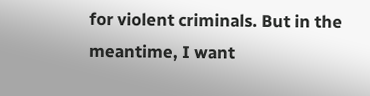for violent criminals. But in the meantime, I want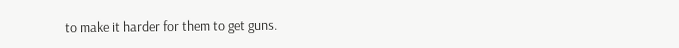to make it harder for them to get guns.